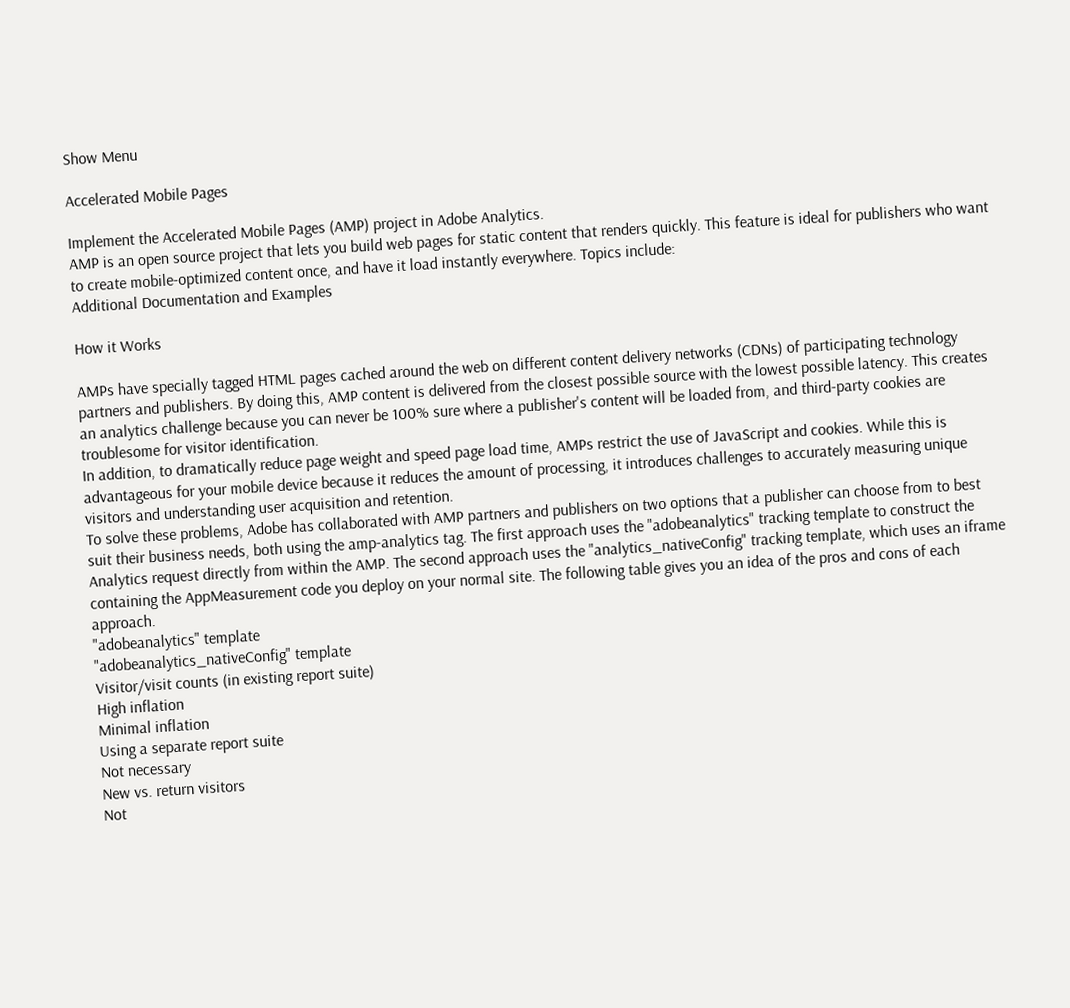Show Menu

Accelerated Mobile Pages

Implement the Accelerated Mobile Pages (AMP) project in Adobe Analytics.
AMP is an open source project that lets you build web pages for static content that renders quickly. This feature is ideal for publishers who want to create mobile-optimized content once, and have it load instantly everywhere. Topics include:
Additional Documentation and Examples

How it Works

AMPs have specially tagged HTML pages cached around the web on different content delivery networks (CDNs) of participating technology partners and publishers. By doing this, AMP content is delivered from the closest possible source with the lowest possible latency. This creates an analytics challenge because you can never be 100% sure where a publisher's content will be loaded from, and third-party cookies are troublesome for visitor identification.
In addition, to dramatically reduce page weight and speed page load time, AMPs restrict the use of JavaScript and cookies. While this is advantageous for your mobile device because it reduces the amount of processing, it introduces challenges to accurately measuring unique visitors and understanding user acquisition and retention.
To solve these problems, Adobe has collaborated with AMP partners and publishers on two options that a publisher can choose from to best suit their business needs, both using the amp-analytics tag. The first approach uses the "adobeanalytics" tracking template to construct the Analytics request directly from within the AMP. The second approach uses the "analytics_nativeConfig" tracking template, which uses an iframe containing the AppMeasurement code you deploy on your normal site. The following table gives you an idea of the pros and cons of each approach.
"adobeanalytics" template
"adobeanalytics_nativeConfig" template
Visitor/visit counts (in existing report suite)
High inflation
Minimal inflation
Using a separate report suite
Not necessary
New vs. return visitors
Not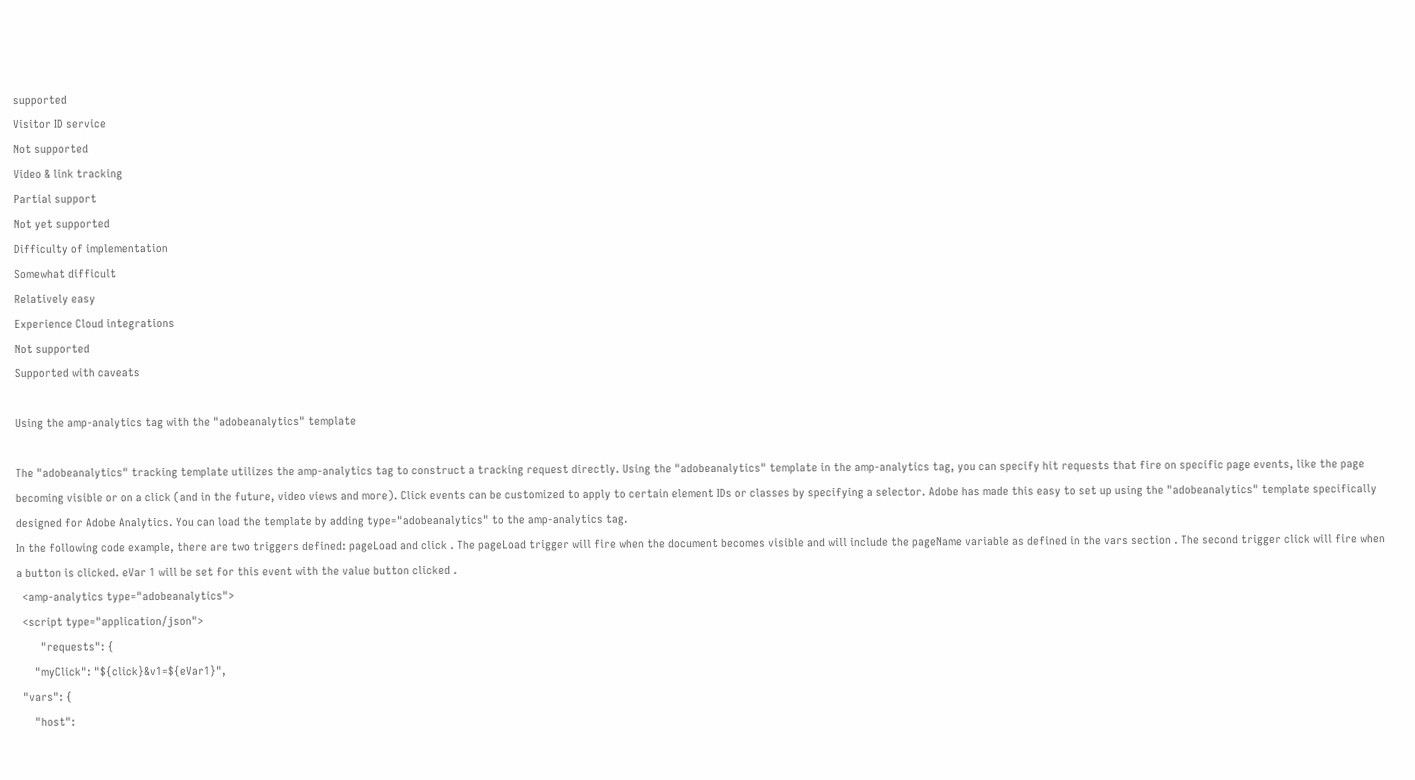supported
Visitor ID service
Not supported
Video & link tracking
Partial support
Not yet supported
Difficulty of implementation
Somewhat difficult
Relatively easy
Experience Cloud integrations
Not supported
Supported with caveats

Using the amp-analytics tag with the "adobeanalytics" template

The "adobeanalytics" tracking template utilizes the amp-analytics tag to construct a tracking request directly. Using the "adobeanalytics" template in the amp-analytics tag, you can specify hit requests that fire on specific page events, like the page becoming visible or on a click (and in the future, video views and more). Click events can be customized to apply to certain element IDs or classes by specifying a selector. Adobe has made this easy to set up using the "adobeanalytics" template specifically designed for Adobe Analytics. You can load the template by adding type="adobeanalytics" to the amp-analytics tag.
In the following code example, there are two triggers defined: pageLoad and click . The pageLoad trigger will fire when the document becomes visible and will include the pageName variable as defined in the vars section . The second trigger click will fire when a button is clicked. eVar 1 will be set for this event with the value button clicked .
  <amp-analytics type="adobeanalytics">
  <script type="application/json">
        "requests": {
      "myClick": "${click}&v1=${eVar1}",
  "vars": {
      "host":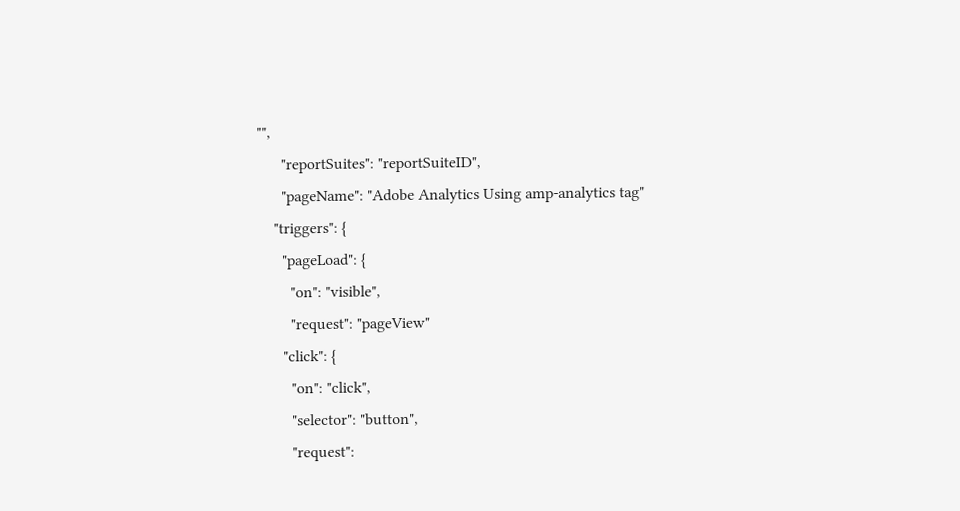"",
      "reportSuites": "reportSuiteID",
      "pageName": "Adobe Analytics Using amp-analytics tag"
    "triggers": {
      "pageLoad": {
        "on": "visible",
        "request": "pageView"
      "click": {
        "on": "click",
        "selector": "button",
        "request":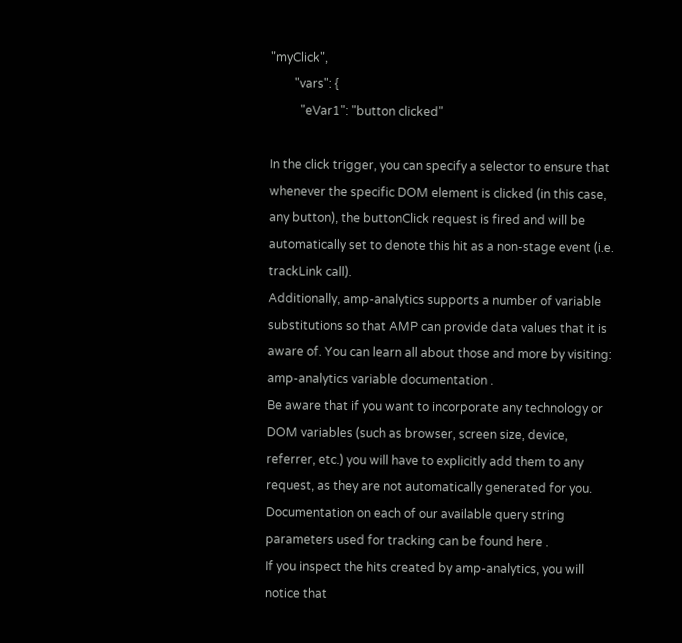"myClick",
        "vars": {
          "eVar1": "button clicked"

In the click trigger, you can specify a selector to ensure that whenever the specific DOM element is clicked (in this case, any button), the buttonClick request is fired and will be automatically set to denote this hit as a non-stage event (i.e. trackLink call).
Additionally, amp-analytics supports a number of variable substitutions so that AMP can provide data values that it is aware of. You can learn all about those and more by visiting: amp-analytics variable documentation .
Be aware that if you want to incorporate any technology or DOM variables (such as browser, screen size, device, referrer, etc.) you will have to explicitly add them to any request, as they are not automatically generated for you. Documentation on each of our available query string parameters used for tracking can be found here .
If you inspect the hits created by amp-analytics, you will notice that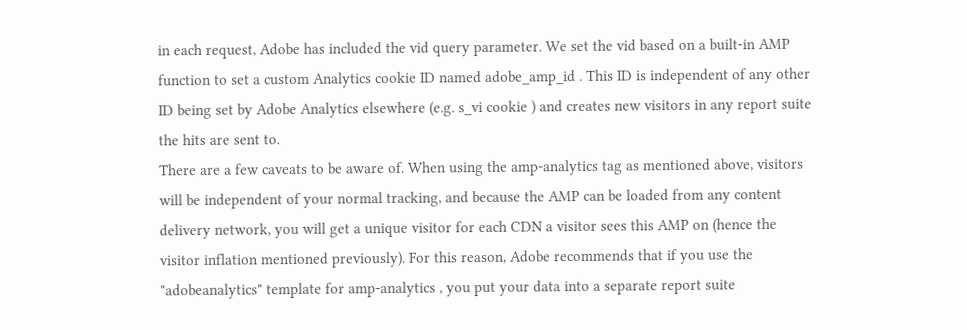in each request, Adobe has included the vid query parameter. We set the vid based on a built-in AMP function to set a custom Analytics cookie ID named adobe_amp_id . This ID is independent of any other ID being set by Adobe Analytics elsewhere (e.g. s_vi cookie ) and creates new visitors in any report suite the hits are sent to.
There are a few caveats to be aware of. When using the amp-analytics tag as mentioned above, visitors will be independent of your normal tracking, and because the AMP can be loaded from any content delivery network, you will get a unique visitor for each CDN a visitor sees this AMP on (hence the visitor inflation mentioned previously). For this reason, Adobe recommends that if you use the "adobeanalytics" template for amp-analytics , you put your data into a separate report suite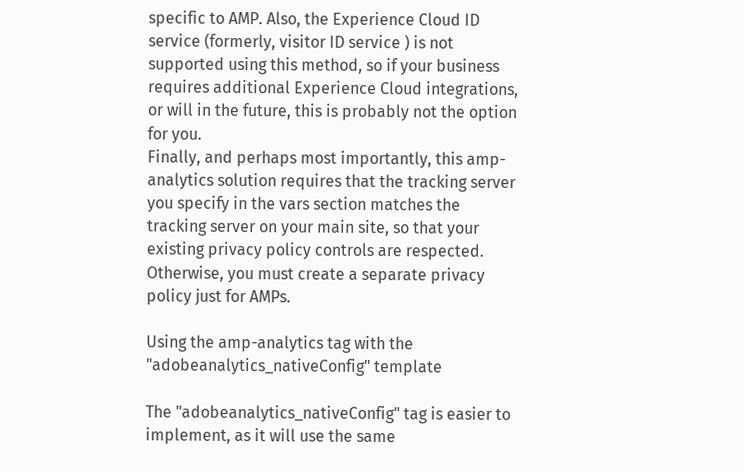specific to AMP. Also, the Experience Cloud ID service (formerly, visitor ID service ) is not supported using this method, so if your business requires additional Experience Cloud integrations, or will in the future, this is probably not the option for you.
Finally, and perhaps most importantly, this amp-analytics solution requires that the tracking server you specify in the vars section matches the tracking server on your main site, so that your existing privacy policy controls are respected. Otherwise, you must create a separate privacy policy just for AMPs.

Using the amp-analytics tag with the "adobeanalytics_nativeConfig" template

The "adobeanalytics_nativeConfig" tag is easier to implement, as it will use the same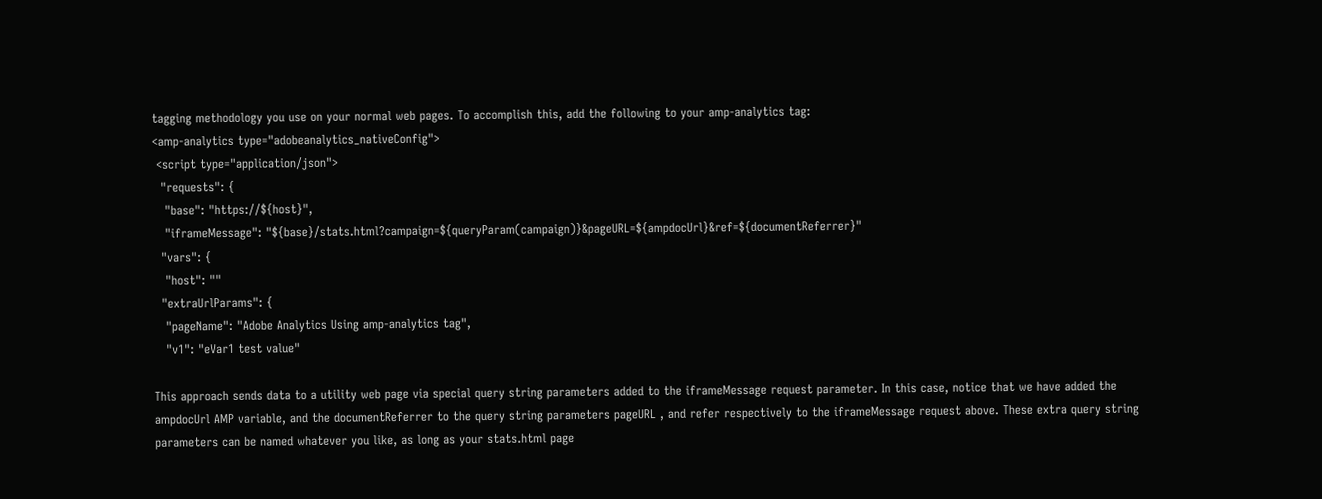tagging methodology you use on your normal web pages. To accomplish this, add the following to your amp-analytics tag:
<amp-analytics type="adobeanalytics_nativeConfig">
 <script type="application/json">
  "requests": {
   "base": "https://${host}",
   "iframeMessage": "${base}/stats.html?campaign=${queryParam(campaign)}&pageURL=${ampdocUrl}&ref=${documentReferrer}"
  "vars": {
   "host": ""
  "extraUrlParams": {
   "pageName": "Adobe Analytics Using amp-analytics tag",
   "v1": "eVar1 test value"

This approach sends data to a utility web page via special query string parameters added to the iframeMessage request parameter. In this case, notice that we have added the ampdocUrl AMP variable, and the documentReferrer to the query string parameters pageURL , and refer respectively to the iframeMessage request above. These extra query string parameters can be named whatever you like, as long as your stats.html page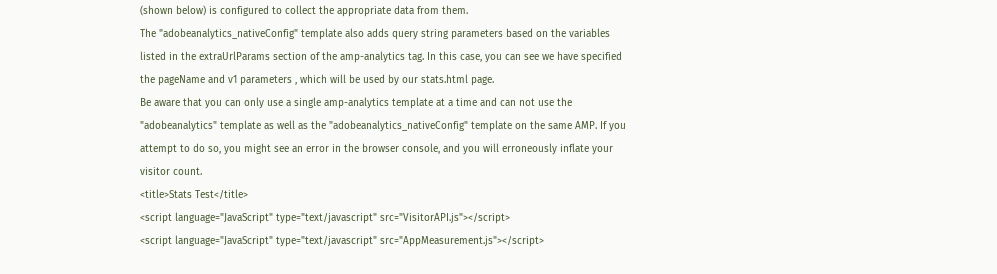(shown below) is configured to collect the appropriate data from them.
The "adobeanalytics_nativeConfig" template also adds query string parameters based on the variables listed in the extraUrlParams section of the amp-analytics tag. In this case, you can see we have specified the pageName and v1 parameters , which will be used by our stats.html page.
Be aware that you can only use a single amp-analytics template at a time and can not use the "adobeanalytics" template as well as the "adobeanalytics_nativeConfig" template on the same AMP. If you attempt to do so, you might see an error in the browser console, and you will erroneously inflate your visitor count.
<title>Stats Test</title>
<script language="JavaScript" type="text/javascript" src="VisitorAPI.js"></script>
<script language="JavaScript" type="text/javascript" src="AppMeasurement.js"></script>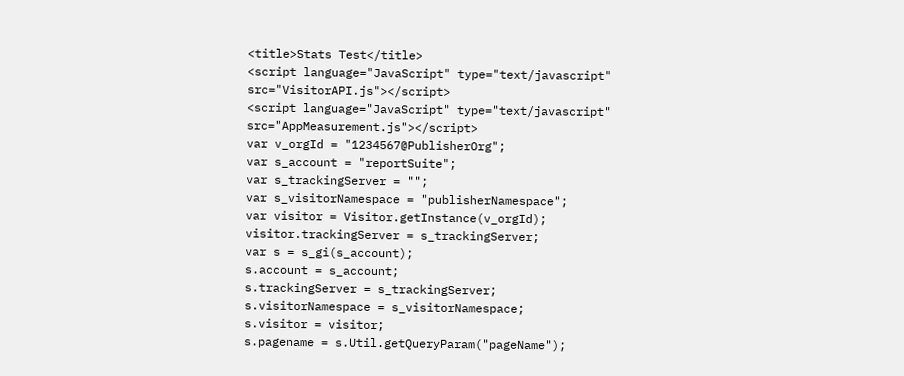<title>Stats Test</title>
<script language="JavaScript" type="text/javascript" src="VisitorAPI.js"></script>
<script language="JavaScript" type="text/javascript" src="AppMeasurement.js"></script>
var v_orgId = "1234567@PublisherOrg";
var s_account = "reportSuite";
var s_trackingServer = "";
var s_visitorNamespace = "publisherNamespace";
var visitor = Visitor.getInstance(v_orgId);
visitor.trackingServer = s_trackingServer;
var s = s_gi(s_account);
s.account = s_account;
s.trackingServer = s_trackingServer;
s.visitorNamespace = s_visitorNamespace;
s.visitor = visitor;
s.pagename = s.Util.getQueryParam("pageName");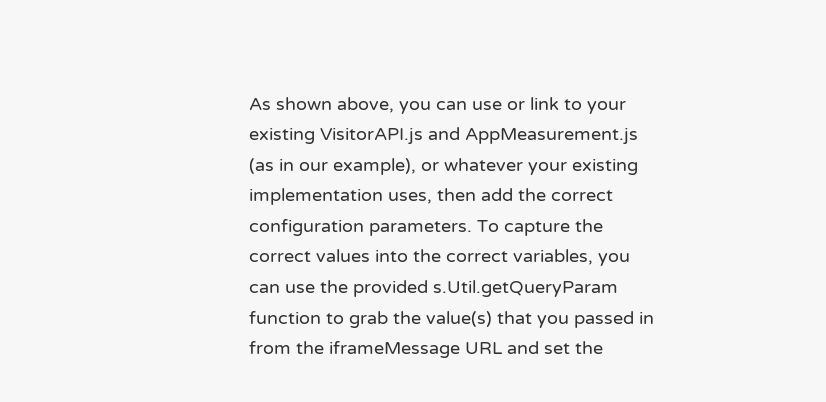As shown above, you can use or link to your existing VisitorAPI.js and AppMeasurement.js (as in our example), or whatever your existing implementation uses, then add the correct configuration parameters. To capture the correct values into the correct variables, you can use the provided s.Util.getQueryParam function to grab the value(s) that you passed in from the iframeMessage URL and set the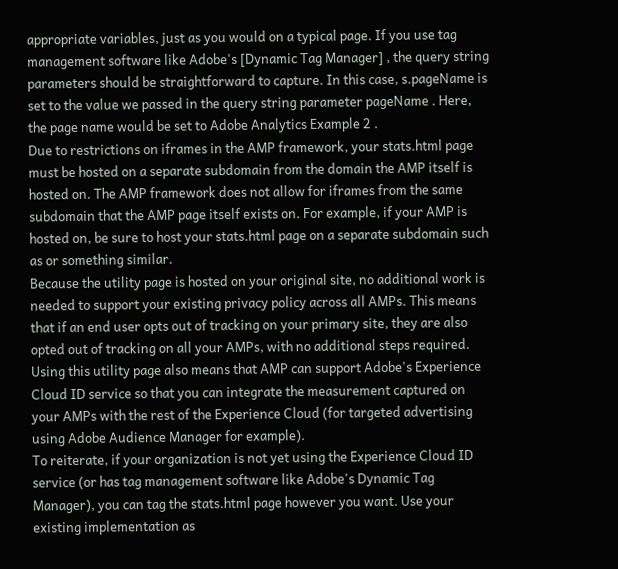appropriate variables, just as you would on a typical page. If you use tag management software like Adobe's [Dynamic Tag Manager] , the query string parameters should be straightforward to capture. In this case, s.pageName is set to the value we passed in the query string parameter pageName . Here, the page name would be set to Adobe Analytics Example 2 .
Due to restrictions on iframes in the AMP framework, your stats.html page must be hosted on a separate subdomain from the domain the AMP itself is hosted on. The AMP framework does not allow for iframes from the same subdomain that the AMP page itself exists on. For example, if your AMP is hosted on, be sure to host your stats.html page on a separate subdomain such as or something similar.
Because the utility page is hosted on your original site, no additional work is needed to support your existing privacy policy across all AMPs. This means that if an end user opts out of tracking on your primary site, they are also opted out of tracking on all your AMPs, with no additional steps required. Using this utility page also means that AMP can support Adobe's Experience Cloud ID service so that you can integrate the measurement captured on your AMPs with the rest of the Experience Cloud (for targeted advertising using Adobe Audience Manager for example).
To reiterate, if your organization is not yet using the Experience Cloud ID service (or has tag management software like Adobe's Dynamic Tag Manager), you can tag the stats.html page however you want. Use your existing implementation as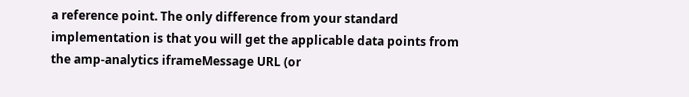a reference point. The only difference from your standard implementation is that you will get the applicable data points from the amp-analytics iframeMessage URL (or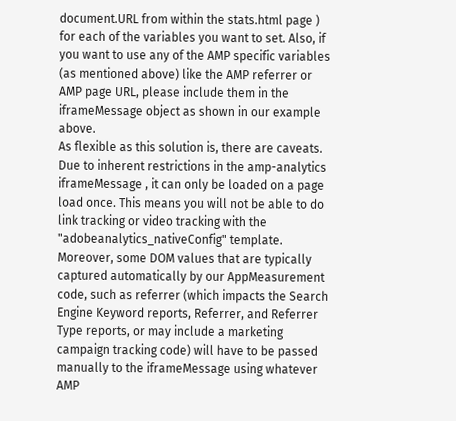document.URL from within the stats.html page ) for each of the variables you want to set. Also, if you want to use any of the AMP specific variables (as mentioned above) like the AMP referrer or AMP page URL, please include them in the iframeMessage object as shown in our example above.
As flexible as this solution is, there are caveats. Due to inherent restrictions in the amp-analytics iframeMessage , it can only be loaded on a page load once. This means you will not be able to do link tracking or video tracking with the "adobeanalytics_nativeConfig" template. Moreover, some DOM values that are typically captured automatically by our AppMeasurement code, such as referrer (which impacts the Search Engine Keyword reports, Referrer, and Referrer Type reports, or may include a marketing campaign tracking code) will have to be passed manually to the iframeMessage using whatever AMP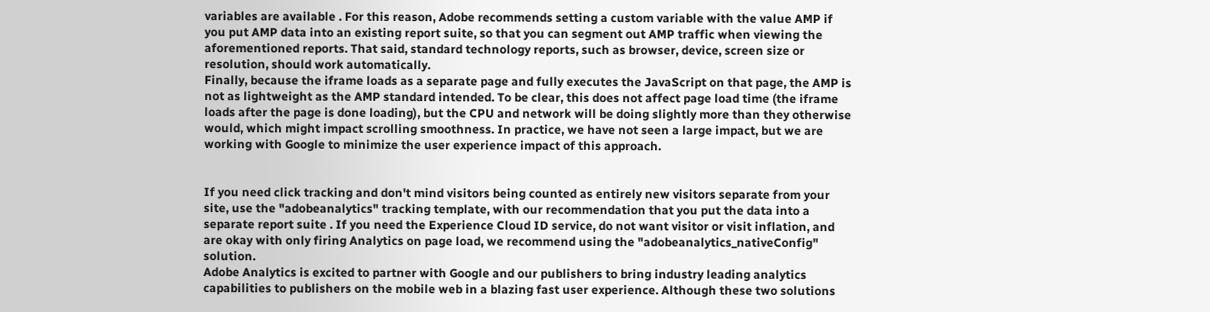variables are available . For this reason, Adobe recommends setting a custom variable with the value AMP if you put AMP data into an existing report suite, so that you can segment out AMP traffic when viewing the aforementioned reports. That said, standard technology reports, such as browser, device, screen size or resolution, should work automatically.
Finally, because the iframe loads as a separate page and fully executes the JavaScript on that page, the AMP is not as lightweight as the AMP standard intended. To be clear, this does not affect page load time (the iframe loads after the page is done loading), but the CPU and network will be doing slightly more than they otherwise would, which might impact scrolling smoothness. In practice, we have not seen a large impact, but we are working with Google to minimize the user experience impact of this approach.


If you need click tracking and don't mind visitors being counted as entirely new visitors separate from your site, use the "adobeanalytics" tracking template, with our recommendation that you put the data into a separate report suite . If you need the Experience Cloud ID service, do not want visitor or visit inflation, and are okay with only firing Analytics on page load, we recommend using the "adobeanalytics_nativeConfig" solution.
Adobe Analytics is excited to partner with Google and our publishers to bring industry leading analytics capabilities to publishers on the mobile web in a blazing fast user experience. Although these two solutions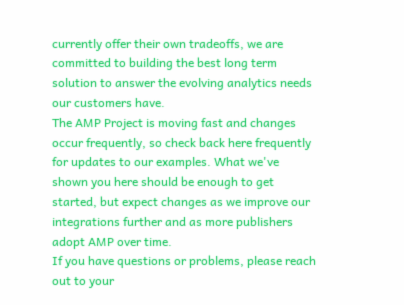currently offer their own tradeoffs, we are committed to building the best long term solution to answer the evolving analytics needs our customers have.
The AMP Project is moving fast and changes occur frequently, so check back here frequently for updates to our examples. What we've shown you here should be enough to get started, but expect changes as we improve our integrations further and as more publishers adopt AMP over time.
If you have questions or problems, please reach out to your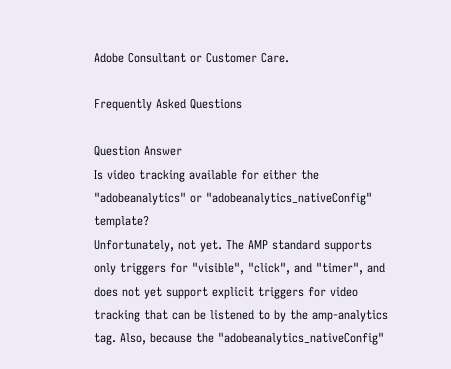Adobe Consultant or Customer Care.

Frequently Asked Questions

Question Answer
Is video tracking available for either the "adobeanalytics" or "adobeanalytics_nativeConfig" template?
Unfortunately, not yet. The AMP standard supports only triggers for "visible", "click", and "timer", and does not yet support explicit triggers for video tracking that can be listened to by the amp-analytics tag. Also, because the "adobeanalytics_nativeConfig"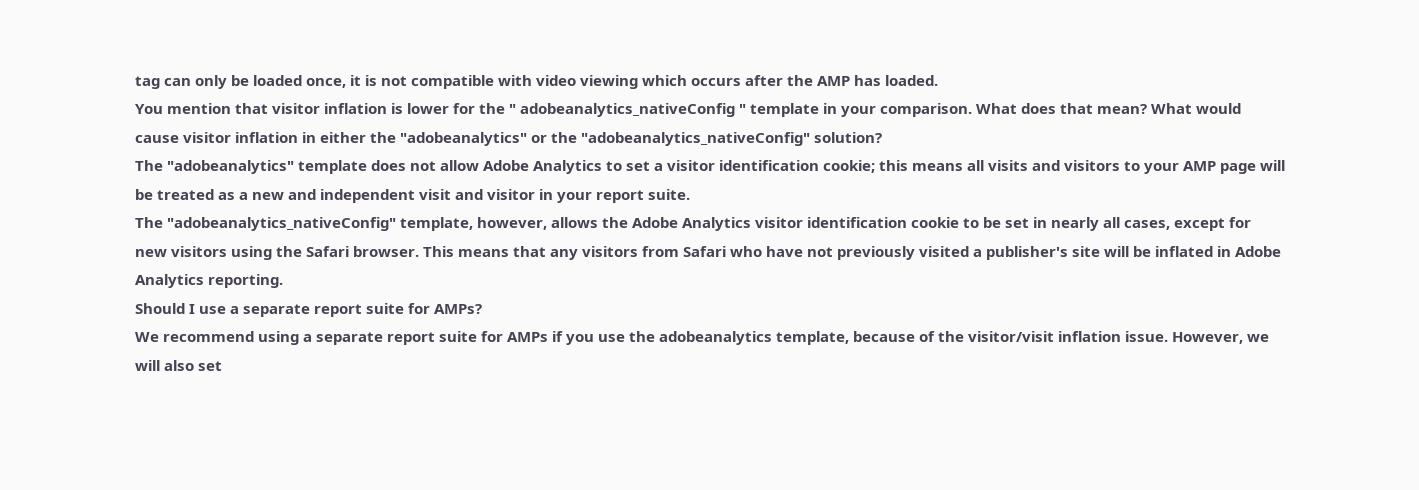tag can only be loaded once, it is not compatible with video viewing which occurs after the AMP has loaded.
You mention that visitor inflation is lower for the " adobeanalytics_nativeConfig " template in your comparison. What does that mean? What would cause visitor inflation in either the "adobeanalytics" or the "adobeanalytics_nativeConfig" solution?
The "adobeanalytics" template does not allow Adobe Analytics to set a visitor identification cookie; this means all visits and visitors to your AMP page will be treated as a new and independent visit and visitor in your report suite.
The "adobeanalytics_nativeConfig" template, however, allows the Adobe Analytics visitor identification cookie to be set in nearly all cases, except for new visitors using the Safari browser. This means that any visitors from Safari who have not previously visited a publisher's site will be inflated in Adobe Analytics reporting.
Should I use a separate report suite for AMPs?
We recommend using a separate report suite for AMPs if you use the adobeanalytics template, because of the visitor/visit inflation issue. However, we will also set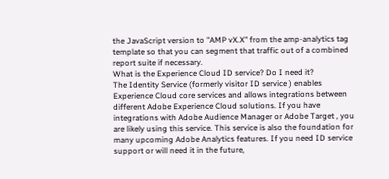the JavaScript version to "AMP vX.X" from the amp-analytics tag template so that you can segment that traffic out of a combined report suite if necessary.
What is the Experience Cloud ID service? Do I need it?
The Identity Service (formerly visitor ID service ) enables Experience Cloud core services and allows integrations between different Adobe Experience Cloud solutions. If you have integrations with Adobe Audience Manager or Adobe Target , you are likely using this service. This service is also the foundation for many upcoming Adobe Analytics features. If you need ID service support or will need it in the future,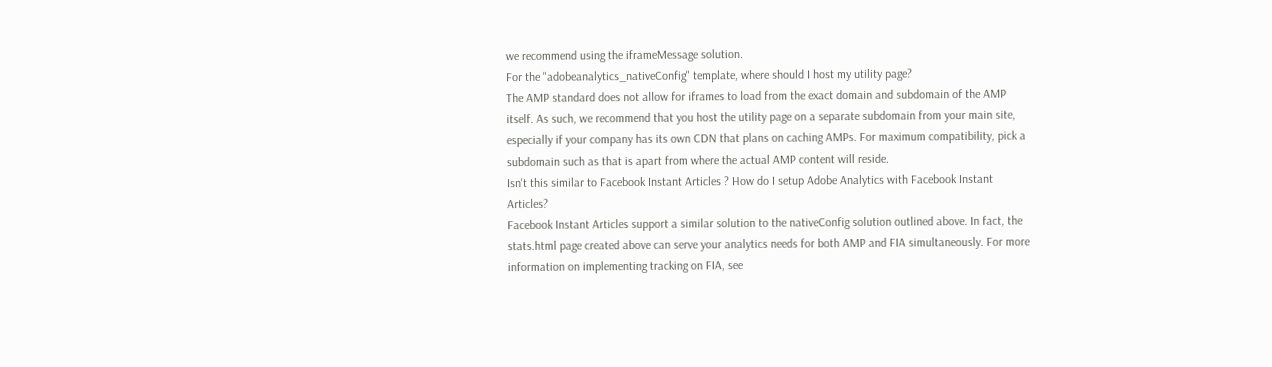we recommend using the iframeMessage solution.
For the "adobeanalytics_nativeConfig" template, where should I host my utility page?
The AMP standard does not allow for iframes to load from the exact domain and subdomain of the AMP itself. As such, we recommend that you host the utility page on a separate subdomain from your main site, especially if your company has its own CDN that plans on caching AMPs. For maximum compatibility, pick a subdomain such as that is apart from where the actual AMP content will reside.
Isn't this similar to Facebook Instant Articles ? How do I setup Adobe Analytics with Facebook Instant Articles?
Facebook Instant Articles support a similar solution to the nativeConfig solution outlined above. In fact, the stats.html page created above can serve your analytics needs for both AMP and FIA simultaneously. For more information on implementing tracking on FIA, see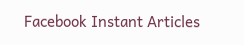Facebook Instant Articles